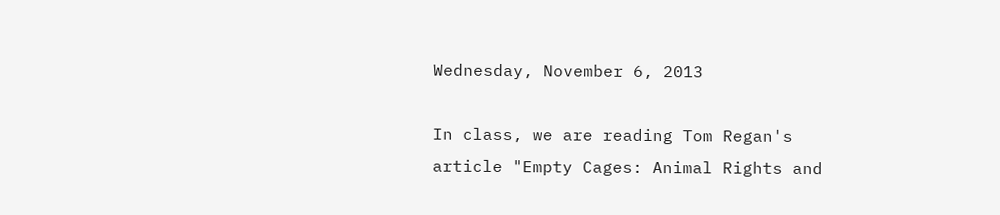Wednesday, November 6, 2013

In class, we are reading Tom Regan's article "Empty Cages: Animal Rights and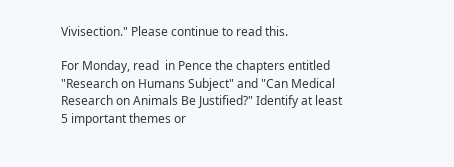Vivisection." Please continue to read this.

For Monday, read  in Pence the chapters entitled "Research on Humans Subject" and "Can Medical Research on Animals Be Justified?" Identify at least 5 important themes or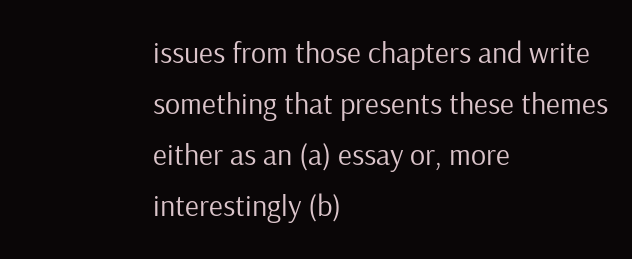issues from those chapters and write something that presents these themes either as an (a) essay or, more interestingly (b)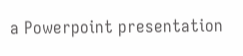a Powerpoint presentation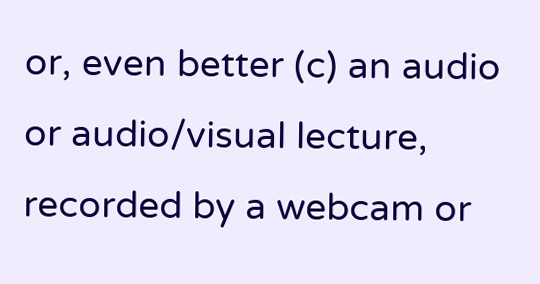or, even better (c) an audio or audio/visual lecture, recorded by a webcam or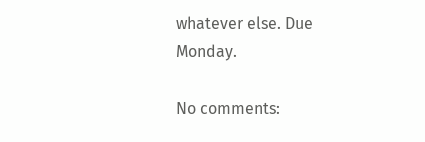whatever else. Due Monday.

No comments: